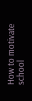How to motivate school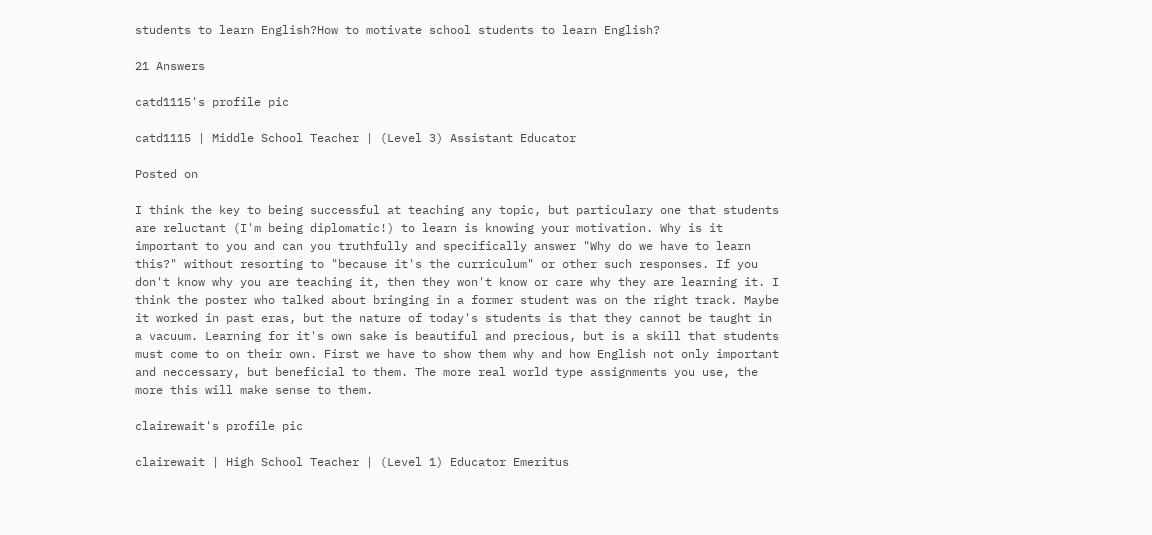students to learn English?How to motivate school students to learn English?

21 Answers

catd1115's profile pic

catd1115 | Middle School Teacher | (Level 3) Assistant Educator

Posted on

I think the key to being successful at teaching any topic, but particulary one that students are reluctant (I'm being diplomatic!) to learn is knowing your motivation. Why is it important to you and can you truthfully and specifically answer "Why do we have to learn this?" without resorting to "because it's the curriculum" or other such responses. If you don't know why you are teaching it, then they won't know or care why they are learning it. I think the poster who talked about bringing in a former student was on the right track. Maybe it worked in past eras, but the nature of today's students is that they cannot be taught in a vacuum. Learning for it's own sake is beautiful and precious, but is a skill that students must come to on their own. First we have to show them why and how English not only important and neccessary, but beneficial to them. The more real world type assignments you use, the more this will make sense to them.

clairewait's profile pic

clairewait | High School Teacher | (Level 1) Educator Emeritus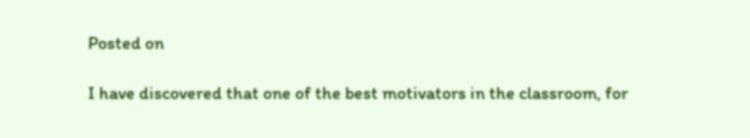Posted on

I have discovered that one of the best motivators in the classroom, for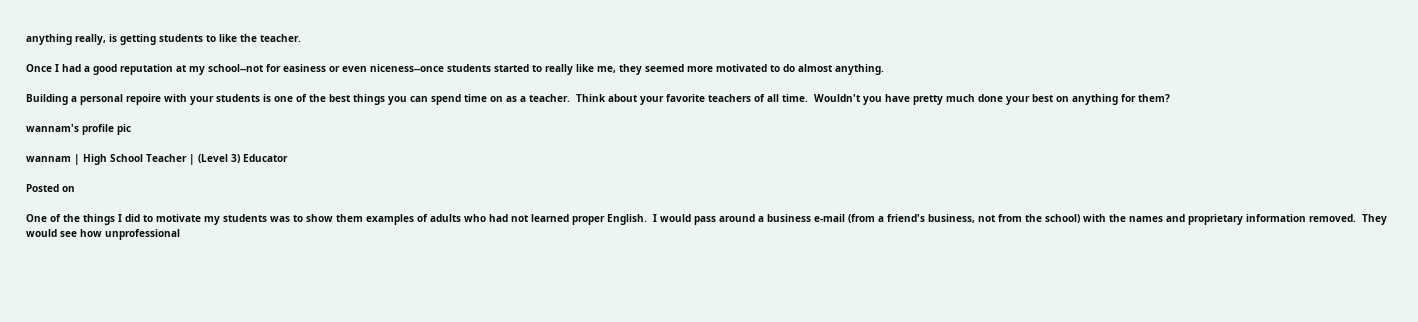anything really, is getting students to like the teacher.

Once I had a good reputation at my school--not for easiness or even niceness--once students started to really like me, they seemed more motivated to do almost anything.

Building a personal repoire with your students is one of the best things you can spend time on as a teacher.  Think about your favorite teachers of all time.  Wouldn't you have pretty much done your best on anything for them?

wannam's profile pic

wannam | High School Teacher | (Level 3) Educator

Posted on

One of the things I did to motivate my students was to show them examples of adults who had not learned proper English.  I would pass around a business e-mail (from a friend's business, not from the school) with the names and proprietary information removed.  They would see how unprofessional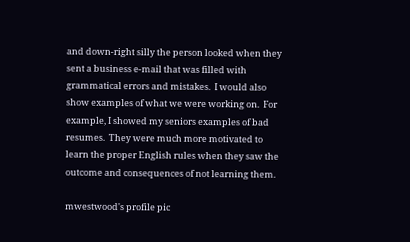and down-right silly the person looked when they sent a business e-mail that was filled with  grammatical errors and mistakes.  I would also show examples of what we were working on.  For example, I showed my seniors examples of bad resumes.  They were much more motivated to learn the proper English rules when they saw the outcome and consequences of not learning them.

mwestwood's profile pic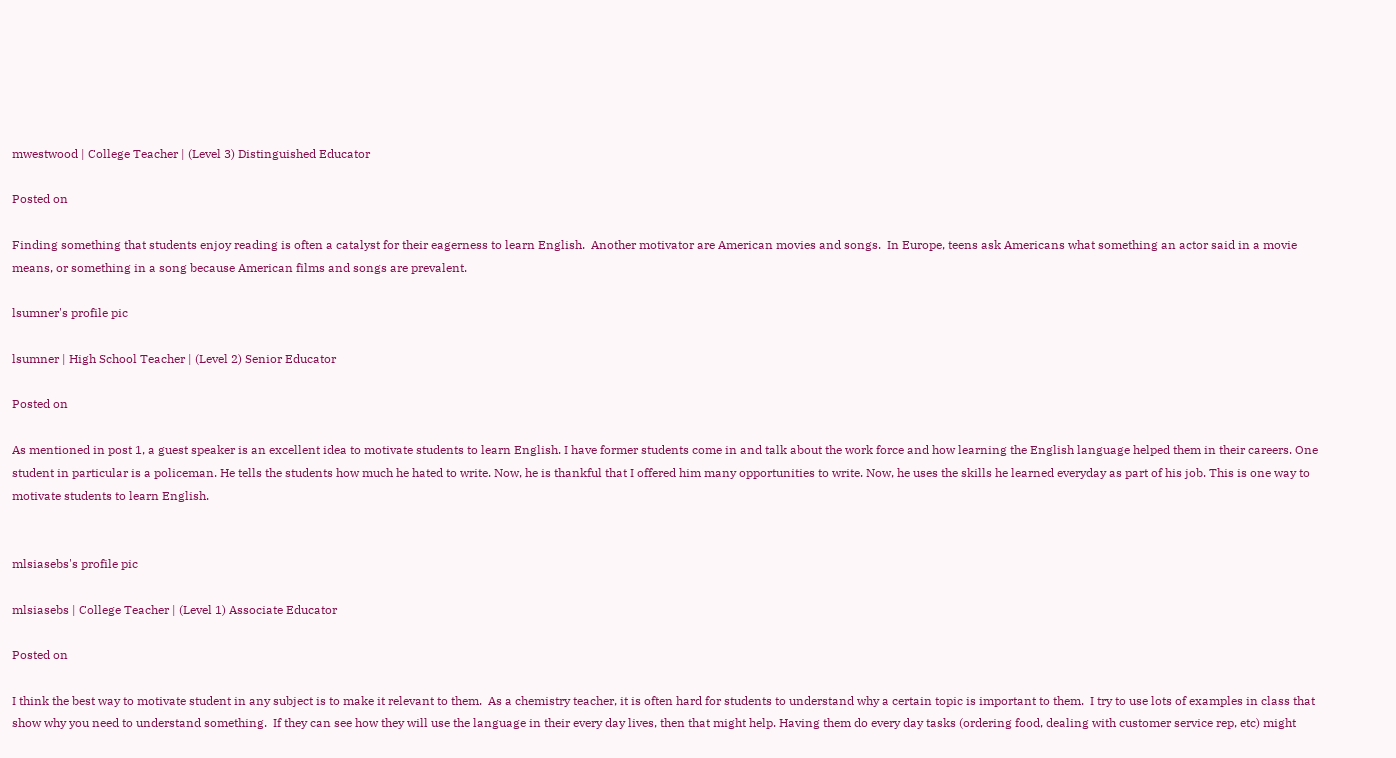mwestwood | College Teacher | (Level 3) Distinguished Educator

Posted on

Finding something that students enjoy reading is often a catalyst for their eagerness to learn English.  Another motivator are American movies and songs.  In Europe, teens ask Americans what something an actor said in a movie means, or something in a song because American films and songs are prevalent.

lsumner's profile pic

lsumner | High School Teacher | (Level 2) Senior Educator

Posted on

As mentioned in post 1, a guest speaker is an excellent idea to motivate students to learn English. I have former students come in and talk about the work force and how learning the English language helped them in their careers. One student in particular is a policeman. He tells the students how much he hated to write. Now, he is thankful that I offered him many opportunities to write. Now, he uses the skills he learned everyday as part of his job. This is one way to motivate students to learn English.


mlsiasebs's profile pic

mlsiasebs | College Teacher | (Level 1) Associate Educator

Posted on

I think the best way to motivate student in any subject is to make it relevant to them.  As a chemistry teacher, it is often hard for students to understand why a certain topic is important to them.  I try to use lots of examples in class that show why you need to understand something.  If they can see how they will use the language in their every day lives, then that might help. Having them do every day tasks (ordering food, dealing with customer service rep, etc) might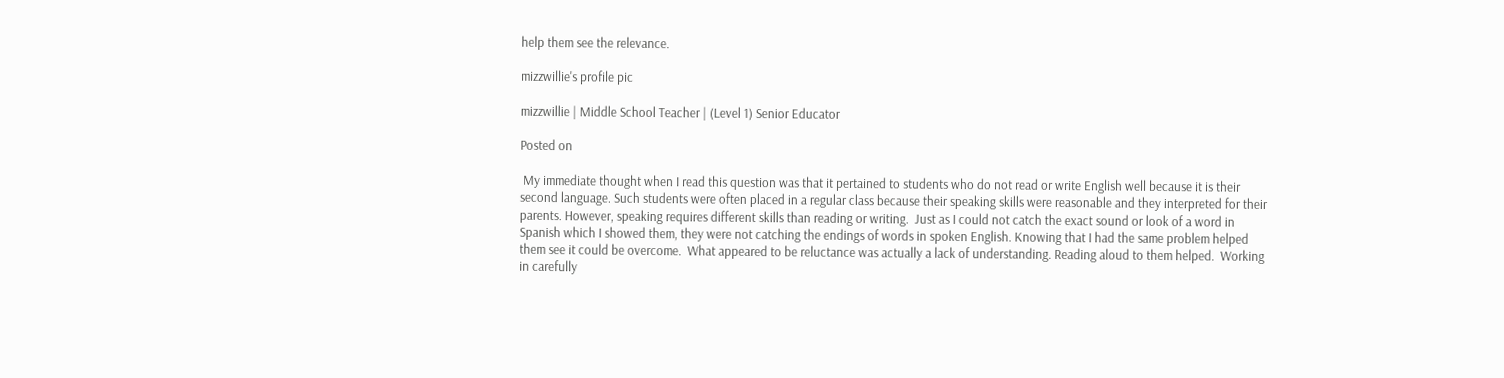help them see the relevance.

mizzwillie's profile pic

mizzwillie | Middle School Teacher | (Level 1) Senior Educator

Posted on

 My immediate thought when I read this question was that it pertained to students who do not read or write English well because it is their second language. Such students were often placed in a regular class because their speaking skills were reasonable and they interpreted for their parents. However, speaking requires different skills than reading or writing.  Just as I could not catch the exact sound or look of a word in Spanish which I showed them, they were not catching the endings of words in spoken English. Knowing that I had the same problem helped them see it could be overcome.  What appeared to be reluctance was actually a lack of understanding. Reading aloud to them helped.  Working in carefully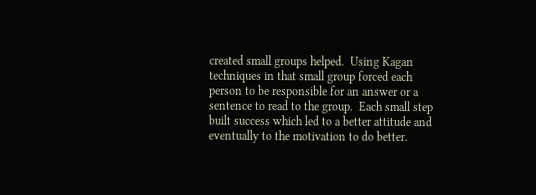created small groups helped.  Using Kagan techniques in that small group forced each person to be responsible for an answer or a sentence to read to the group.  Each small step built success which led to a better attitude and eventually to the motivation to do better.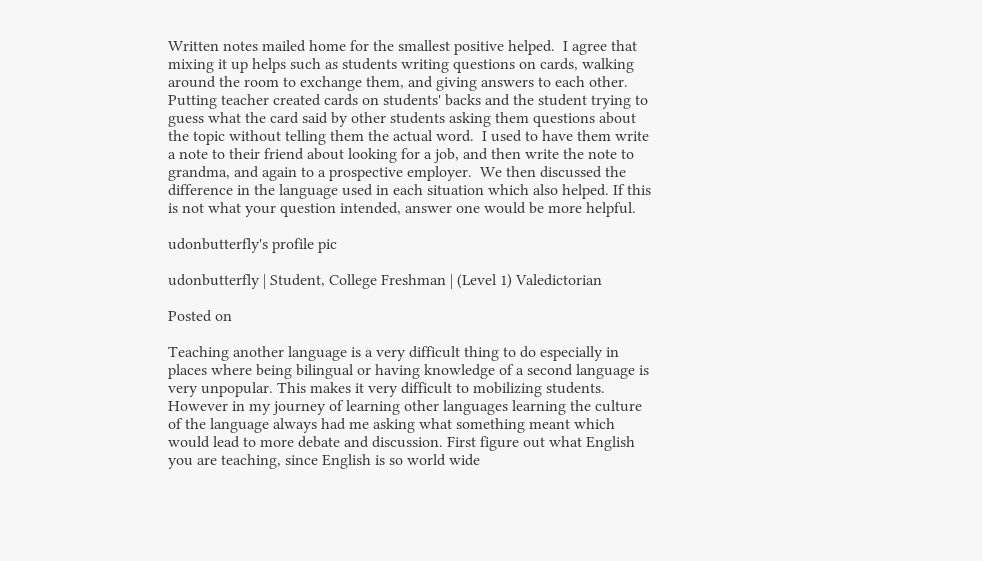Written notes mailed home for the smallest positive helped.  I agree that mixing it up helps such as students writing questions on cards, walking around the room to exchange them, and giving answers to each other.  Putting teacher created cards on students' backs and the student trying to guess what the card said by other students asking them questions about the topic without telling them the actual word.  I used to have them write a note to their friend about looking for a job, and then write the note to grandma, and again to a prospective employer.  We then discussed the difference in the language used in each situation which also helped. If this is not what your question intended, answer one would be more helpful.

udonbutterfly's profile pic

udonbutterfly | Student, College Freshman | (Level 1) Valedictorian

Posted on

Teaching another language is a very difficult thing to do especially in places where being bilingual or having knowledge of a second language is very unpopular. This makes it very difficult to mobilizing students. However in my journey of learning other languages learning the culture  of the language always had me asking what something meant which would lead to more debate and discussion. First figure out what English you are teaching, since English is so world wide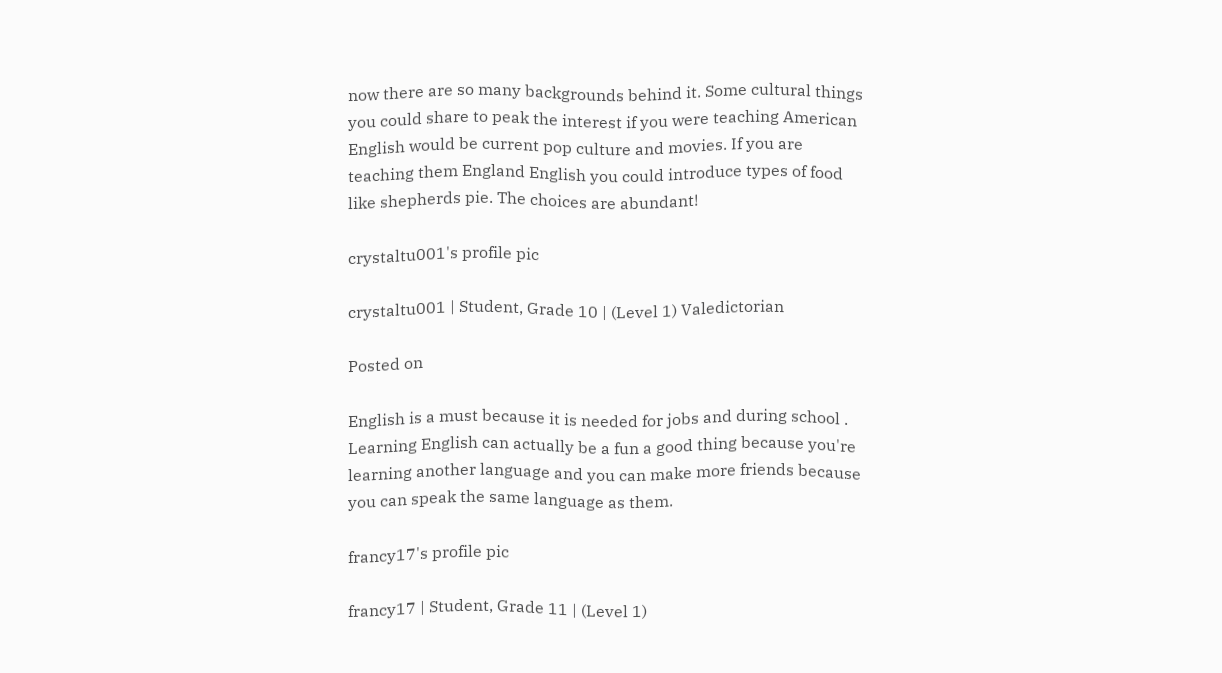now there are so many backgrounds behind it. Some cultural things you could share to peak the interest if you were teaching American English would be current pop culture and movies. If you are teaching them England English you could introduce types of food like shepherds pie. The choices are abundant!

crystaltu001's profile pic

crystaltu001 | Student, Grade 10 | (Level 1) Valedictorian

Posted on

English is a must because it is needed for jobs and during school . Learning English can actually be a fun a good thing because you're learning another language and you can make more friends because you can speak the same language as them.

francy17's profile pic

francy17 | Student, Grade 11 | (Level 1)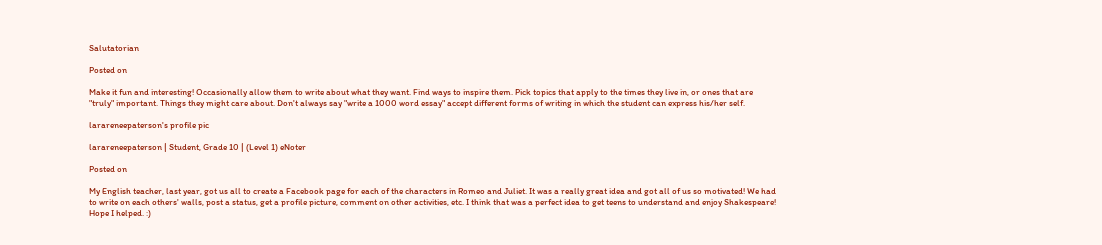Salutatorian

Posted on

Make it fun and interesting! Occasionally allow them to write about what they want. Find ways to inspire them. Pick topics that apply to the times they live in, or ones that are "truly" important. Things they might care about. Don't always say "write a 1000 word essay" accept different forms of writing in which the student can express his/her self.

larareneepaterson's profile pic

larareneepaterson | Student, Grade 10 | (Level 1) eNoter

Posted on

My English teacher, last year, got us all to create a Facebook page for each of the characters in Romeo and Juliet. It was a really great idea and got all of us so motivated! We had to write on each others' walls, post a status, get a profile picture, comment on other activities, etc. I think that was a perfect idea to get teens to understand and enjoy Shakespeare! Hope I helped. :)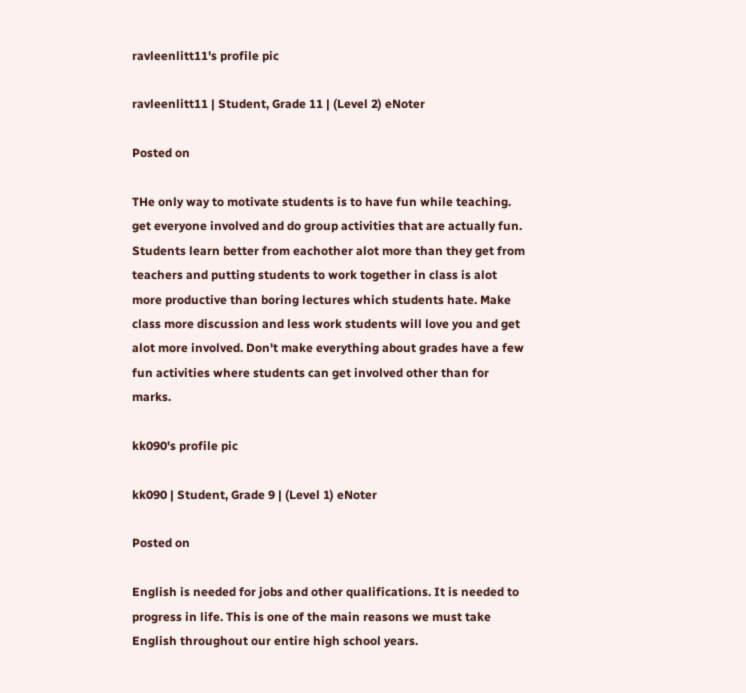ravleenlitt11's profile pic

ravleenlitt11 | Student, Grade 11 | (Level 2) eNoter

Posted on

THe only way to motivate students is to have fun while teaching. get everyone involved and do group activities that are actually fun. Students learn better from eachother alot more than they get from teachers and putting students to work together in class is alot more productive than boring lectures which students hate. Make class more discussion and less work students will love you and get alot more involved. Don't make everything about grades have a few fun activities where students can get involved other than for marks.

kk090's profile pic

kk090 | Student, Grade 9 | (Level 1) eNoter

Posted on

English is needed for jobs and other qualifications. It is needed to progress in life. This is one of the main reasons we must take English throughout our entire high school years.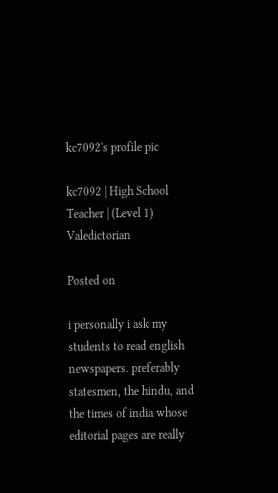kc7092's profile pic

kc7092 | High School Teacher | (Level 1) Valedictorian

Posted on

i personally i ask my students to read english newspapers. preferably statesmen, the hindu, and the times of india whose editorial pages are really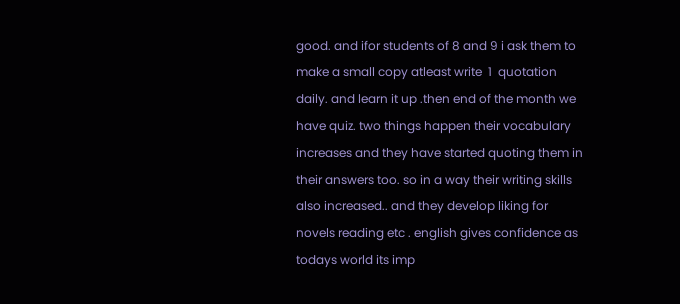good. and ifor students of 8 and 9 i ask them to make a small copy atleast write  1  quotation daily. and learn it up .then end of the month we have quiz. two things happen their vocabulary increases and they have started quoting them in their answers too. so in a way their writing skills also increased.. and they develop liking for novels reading etc . english gives confidence as todays world its imp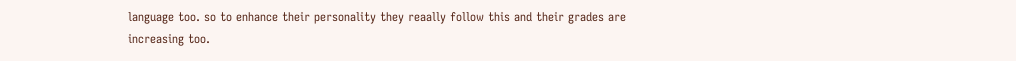language too. so to enhance their personality they reaally follow this and their grades are increasing too.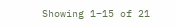Showing 1–15 of 21